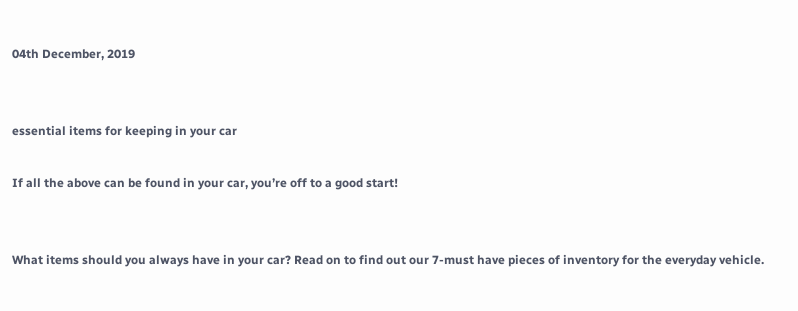04th December, 2019


essential items for keeping in your car

If all the above can be found in your car, you’re off to a good start!


What items should you always have in your car? Read on to find out our 7-must have pieces of inventory for the everyday vehicle.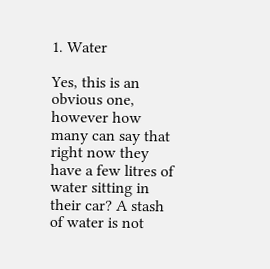1. Water

Yes, this is an obvious one, however how many can say that right now they have a few litres of water sitting in their car? A stash of water is not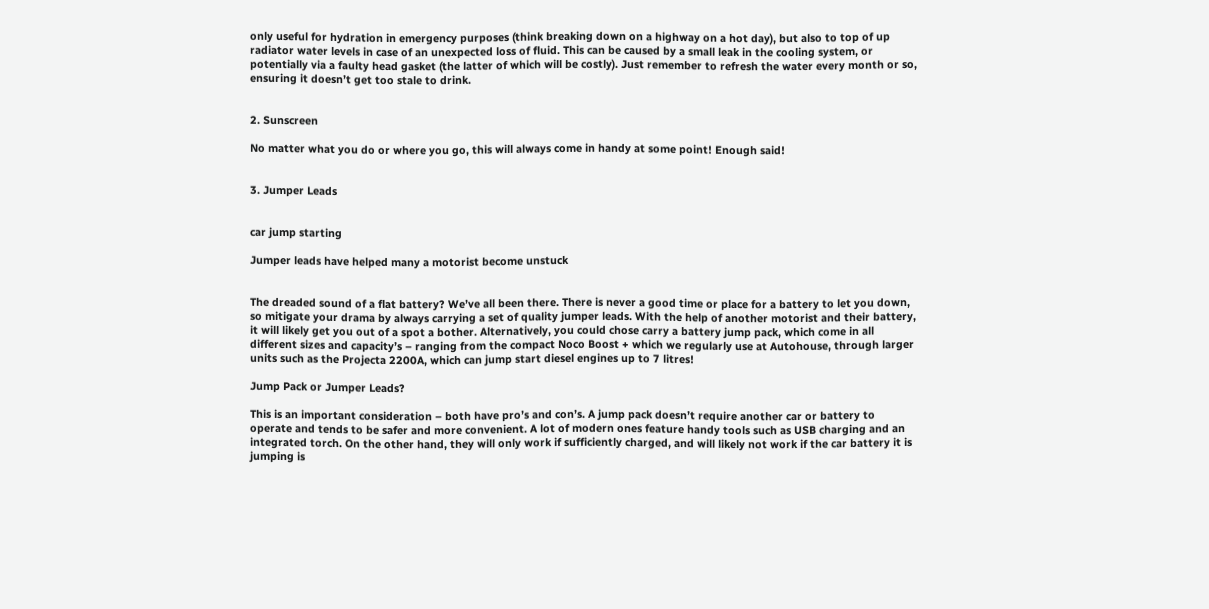only useful for hydration in emergency purposes (think breaking down on a highway on a hot day), but also to top of up radiator water levels in case of an unexpected loss of fluid. This can be caused by a small leak in the cooling system, or potentially via a faulty head gasket (the latter of which will be costly). Just remember to refresh the water every month or so, ensuring it doesn’t get too stale to drink.


2. Sunscreen

No matter what you do or where you go, this will always come in handy at some point! Enough said!


3. Jumper Leads


car jump starting

Jumper leads have helped many a motorist become unstuck


The dreaded sound of a flat battery? We’ve all been there. There is never a good time or place for a battery to let you down, so mitigate your drama by always carrying a set of quality jumper leads. With the help of another motorist and their battery, it will likely get you out of a spot a bother. Alternatively, you could chose carry a battery jump pack, which come in all different sizes and capacity’s – ranging from the compact Noco Boost + which we regularly use at Autohouse, through larger units such as the Projecta 2200A, which can jump start diesel engines up to 7 litres!

Jump Pack or Jumper Leads?

This is an important consideration – both have pro’s and con’s. A jump pack doesn’t require another car or battery to operate and tends to be safer and more convenient. A lot of modern ones feature handy tools such as USB charging and an integrated torch. On the other hand, they will only work if sufficiently charged, and will likely not work if the car battery it is jumping is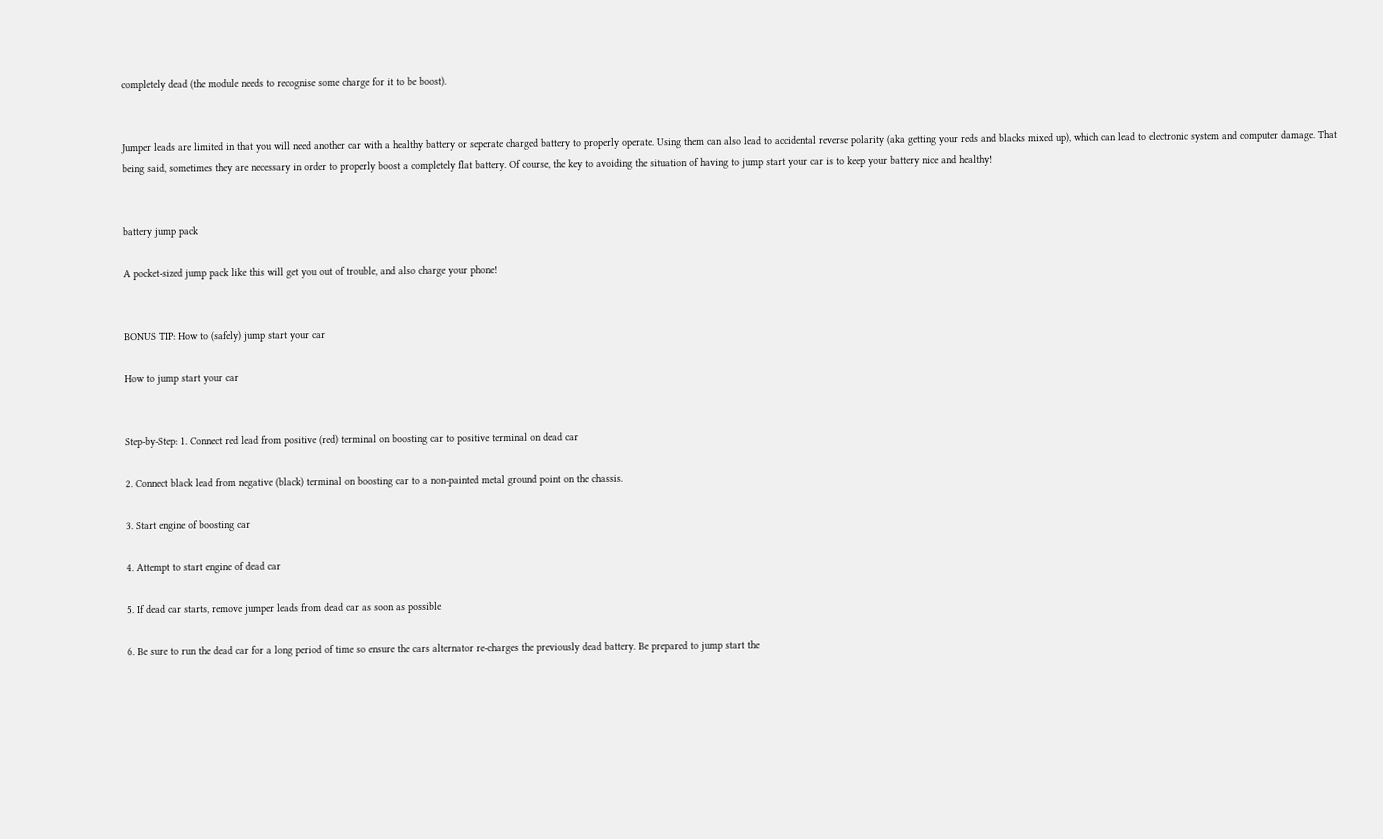completely dead (the module needs to recognise some charge for it to be boost).


Jumper leads are limited in that you will need another car with a healthy battery or seperate charged battery to properly operate. Using them can also lead to accidental reverse polarity (aka getting your reds and blacks mixed up), which can lead to electronic system and computer damage. That being said, sometimes they are necessary in order to properly boost a completely flat battery. Of course, the key to avoiding the situation of having to jump start your car is to keep your battery nice and healthy!


battery jump pack

A pocket-sized jump pack like this will get you out of trouble, and also charge your phone!


BONUS TIP: How to (safely) jump start your car

How to jump start your car


Step-by-Step: 1. Connect red lead from positive (red) terminal on boosting car to positive terminal on dead car

2. Connect black lead from negative (black) terminal on boosting car to a non-painted metal ground point on the chassis.

3. Start engine of boosting car

4. Attempt to start engine of dead car

5. If dead car starts, remove jumper leads from dead car as soon as possible

6. Be sure to run the dead car for a long period of time so ensure the cars alternator re-charges the previously dead battery. Be prepared to jump start the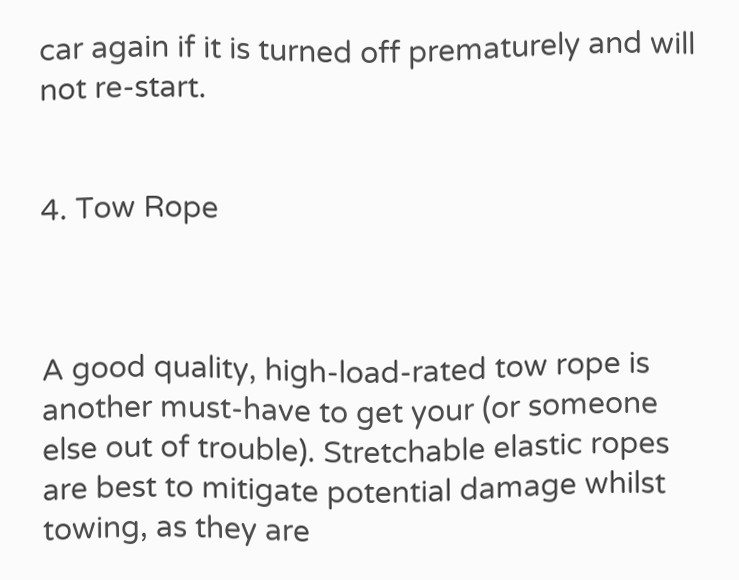car again if it is turned off prematurely and will not re-start.


4. Tow Rope



A good quality, high-load-rated tow rope is another must-have to get your (or someone else out of trouble). Stretchable elastic ropes are best to mitigate potential damage whilst towing, as they are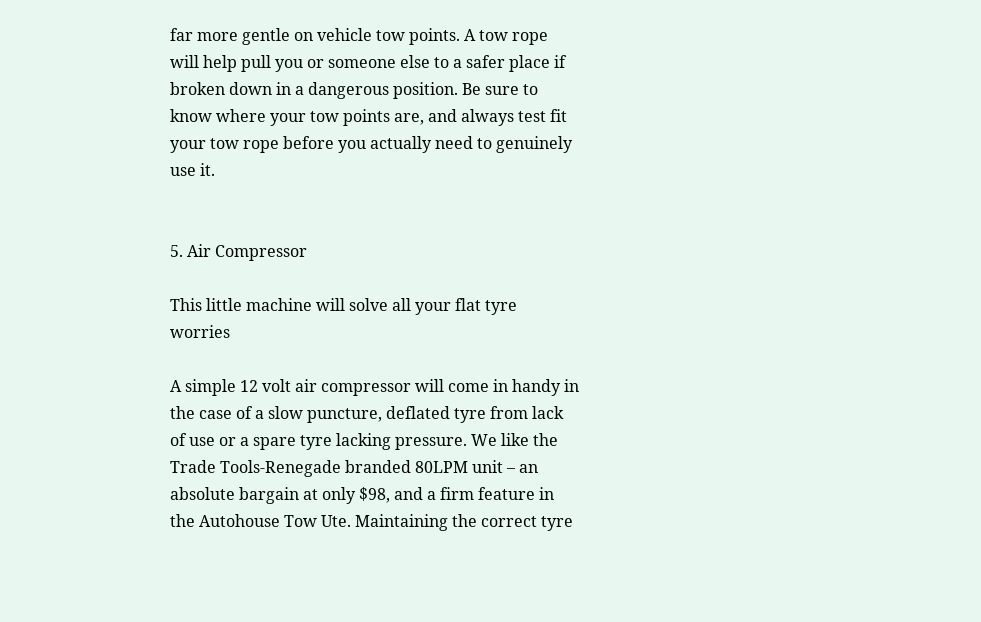far more gentle on vehicle tow points. A tow rope will help pull you or someone else to a safer place if broken down in a dangerous position. Be sure to know where your tow points are, and always test fit your tow rope before you actually need to genuinely use it.


5. Air Compressor

This little machine will solve all your flat tyre worries

A simple 12 volt air compressor will come in handy in the case of a slow puncture, deflated tyre from lack of use or a spare tyre lacking pressure. We like the Trade Tools-Renegade branded 80LPM unit – an absolute bargain at only $98, and a firm feature in the Autohouse Tow Ute. Maintaining the correct tyre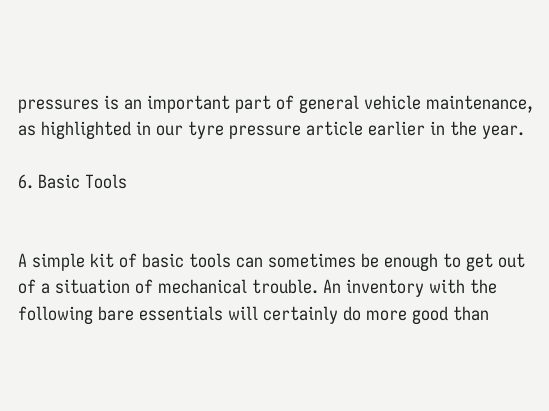pressures is an important part of general vehicle maintenance, as highlighted in our tyre pressure article earlier in the year.

6. Basic Tools


A simple kit of basic tools can sometimes be enough to get out of a situation of mechanical trouble. An inventory with the following bare essentials will certainly do more good than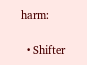harm:

  • Shifter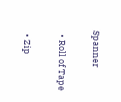Spanner

  • Roll of Tape

  • Zip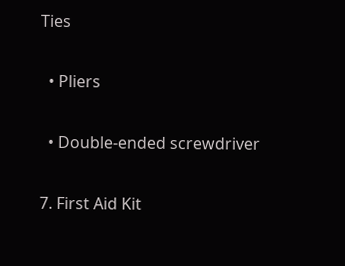Ties

  • Pliers

  • Double-ended screwdriver

7. First Aid Kit